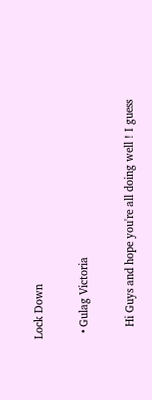Lock Down

  • Gulag Victoria

    Hi Guys and hope you're all doing well ! I guess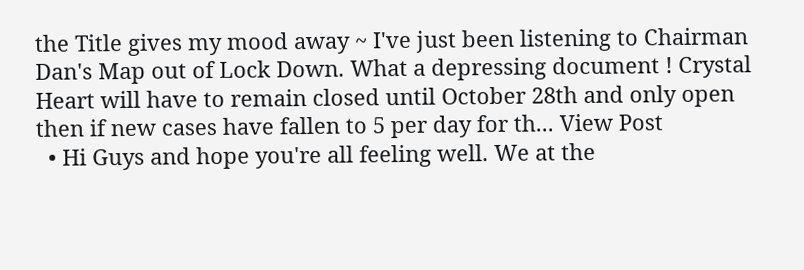the Title gives my mood away ~ I've just been listening to Chairman Dan's Map out of Lock Down. What a depressing document ! Crystal Heart will have to remain closed until October 28th and only open then if new cases have fallen to 5 per day for th... View Post
  • Hi Guys and hope you're all feeling well. We at the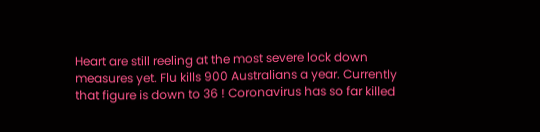Heart are still reeling at the most severe lock down measures yet. Flu kills 900 Australians a year. Currently that figure is down to 36 ! Coronavirus has so far killed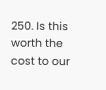250. Is this worth the cost to our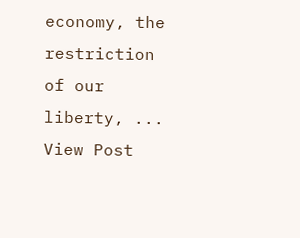economy, the restriction of our liberty, ... View Post